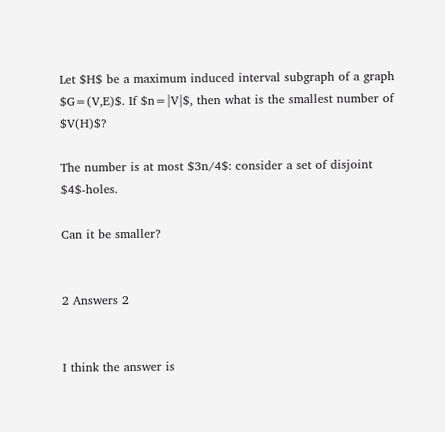Let $H$ be a maximum induced interval subgraph of a graph $G=(V,E)$. If $n=|V|$, then what is the smallest number of $V(H)$?

The number is at most $3n/4$: consider a set of disjoint $4$-holes.

Can it be smaller?


2 Answers 2


I think the answer is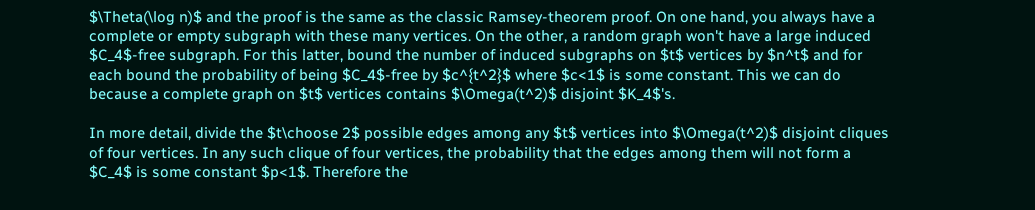$\Theta(\log n)$ and the proof is the same as the classic Ramsey-theorem proof. On one hand, you always have a complete or empty subgraph with these many vertices. On the other, a random graph won't have a large induced $C_4$-free subgraph. For this latter, bound the number of induced subgraphs on $t$ vertices by $n^t$ and for each bound the probability of being $C_4$-free by $c^{t^2}$ where $c<1$ is some constant. This we can do because a complete graph on $t$ vertices contains $\Omega(t^2)$ disjoint $K_4$'s.

In more detail, divide the $t\choose 2$ possible edges among any $t$ vertices into $\Omega(t^2)$ disjoint cliques of four vertices. In any such clique of four vertices, the probability that the edges among them will not form a $C_4$ is some constant $p<1$. Therefore the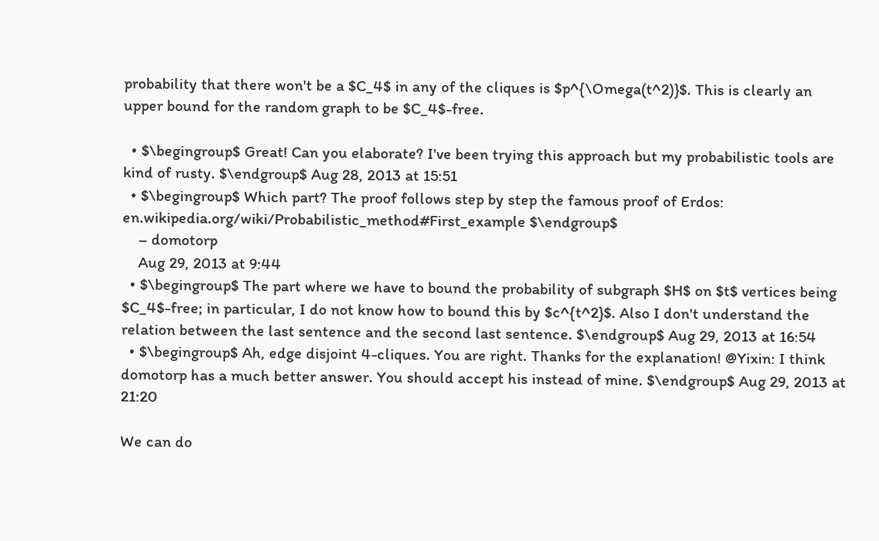probability that there won't be a $C_4$ in any of the cliques is $p^{\Omega(t^2)}$. This is clearly an upper bound for the random graph to be $C_4$-free.

  • $\begingroup$ Great! Can you elaborate? I've been trying this approach but my probabilistic tools are kind of rusty. $\endgroup$ Aug 28, 2013 at 15:51
  • $\begingroup$ Which part? The proof follows step by step the famous proof of Erdos: en.wikipedia.org/wiki/Probabilistic_method#First_example $\endgroup$
    – domotorp
    Aug 29, 2013 at 9:44
  • $\begingroup$ The part where we have to bound the probability of subgraph $H$ on $t$ vertices being $C_4$-free; in particular, I do not know how to bound this by $c^{t^2}$. Also I don't understand the relation between the last sentence and the second last sentence. $\endgroup$ Aug 29, 2013 at 16:54
  • $\begingroup$ Ah, edge disjoint 4-cliques. You are right. Thanks for the explanation! @Yixin: I think domotorp has a much better answer. You should accept his instead of mine. $\endgroup$ Aug 29, 2013 at 21:20

We can do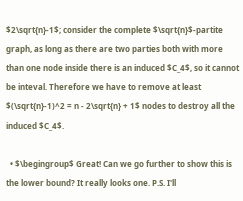$2\sqrt{n}-1$; consider the complete $\sqrt{n}$-partite graph, as long as there are two parties both with more than one node inside there is an induced $C_4$, so it cannot be inteval. Therefore we have to remove at least $(\sqrt{n}-1)^2 = n - 2\sqrt{n} + 1$ nodes to destroy all the induced $C_4$.

  • $\begingroup$ Great! Can we go further to show this is the lower bound? It really looks one. P.S. I'll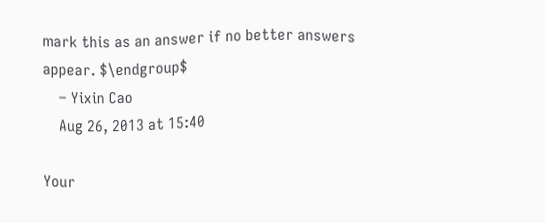mark this as an answer if no better answers appear. $\endgroup$
    – Yixin Cao
    Aug 26, 2013 at 15:40

Your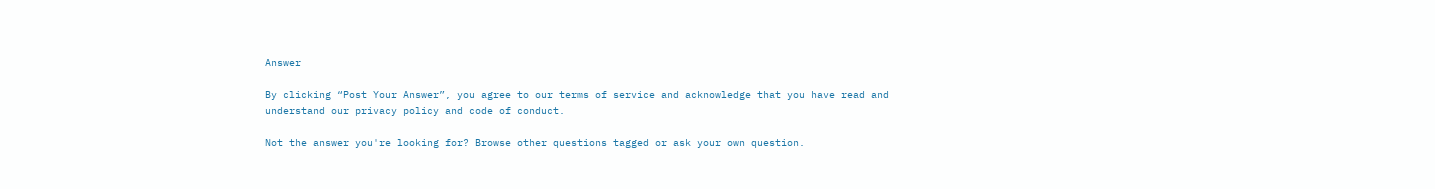Answer

By clicking “Post Your Answer”, you agree to our terms of service and acknowledge that you have read and understand our privacy policy and code of conduct.

Not the answer you're looking for? Browse other questions tagged or ask your own question.